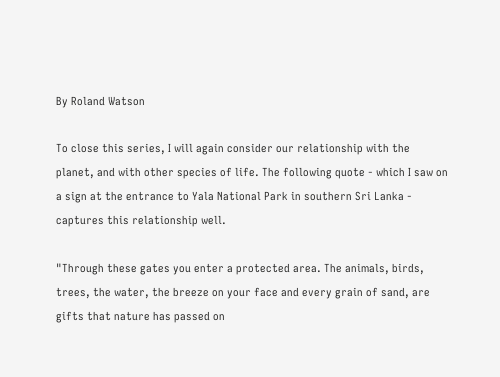By Roland Watson

To close this series, I will again consider our relationship with the planet, and with other species of life. The following quote - which I saw on a sign at the entrance to Yala National Park in southern Sri Lanka - captures this relationship well.

"Through these gates you enter a protected area. The animals, birds, trees, the water, the breeze on your face and every grain of sand, are gifts that nature has passed on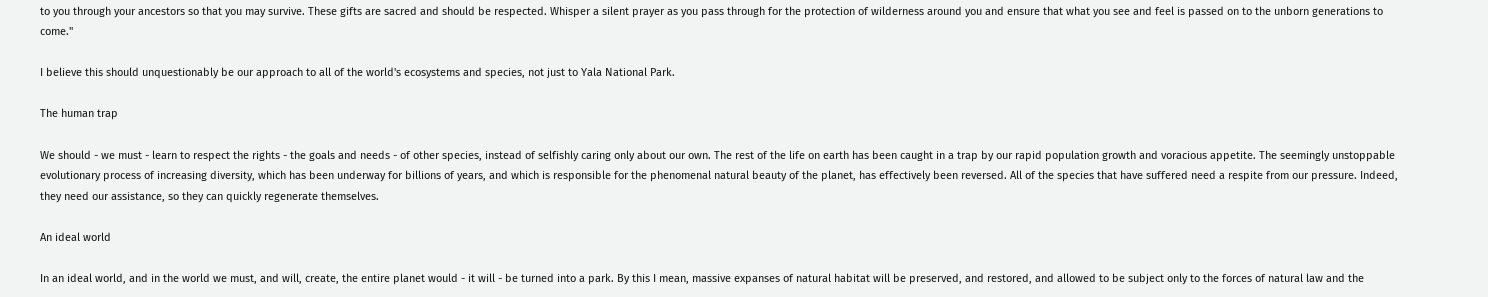to you through your ancestors so that you may survive. These gifts are sacred and should be respected. Whisper a silent prayer as you pass through for the protection of wilderness around you and ensure that what you see and feel is passed on to the unborn generations to come."

I believe this should unquestionably be our approach to all of the world's ecosystems and species, not just to Yala National Park.

The human trap

We should - we must - learn to respect the rights - the goals and needs - of other species, instead of selfishly caring only about our own. The rest of the life on earth has been caught in a trap by our rapid population growth and voracious appetite. The seemingly unstoppable evolutionary process of increasing diversity, which has been underway for billions of years, and which is responsible for the phenomenal natural beauty of the planet, has effectively been reversed. All of the species that have suffered need a respite from our pressure. Indeed, they need our assistance, so they can quickly regenerate themselves.

An ideal world

In an ideal world, and in the world we must, and will, create, the entire planet would - it will - be turned into a park. By this I mean, massive expanses of natural habitat will be preserved, and restored, and allowed to be subject only to the forces of natural law and the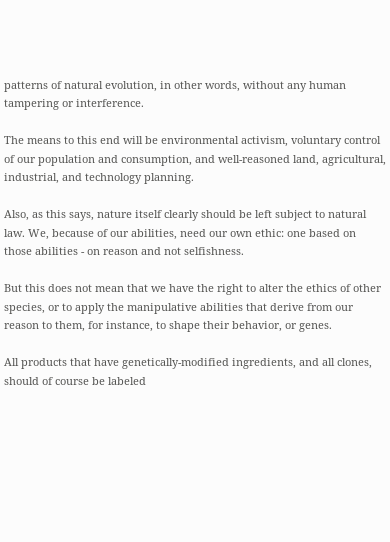patterns of natural evolution, in other words, without any human tampering or interference.

The means to this end will be environmental activism, voluntary control of our population and consumption, and well-reasoned land, agricultural, industrial, and technology planning.

Also, as this says, nature itself clearly should be left subject to natural law. We, because of our abilities, need our own ethic: one based on those abilities - on reason and not selfishness.

But this does not mean that we have the right to alter the ethics of other species, or to apply the manipulative abilities that derive from our reason to them, for instance, to shape their behavior, or genes.

All products that have genetically-modified ingredients, and all clones, should of course be labeled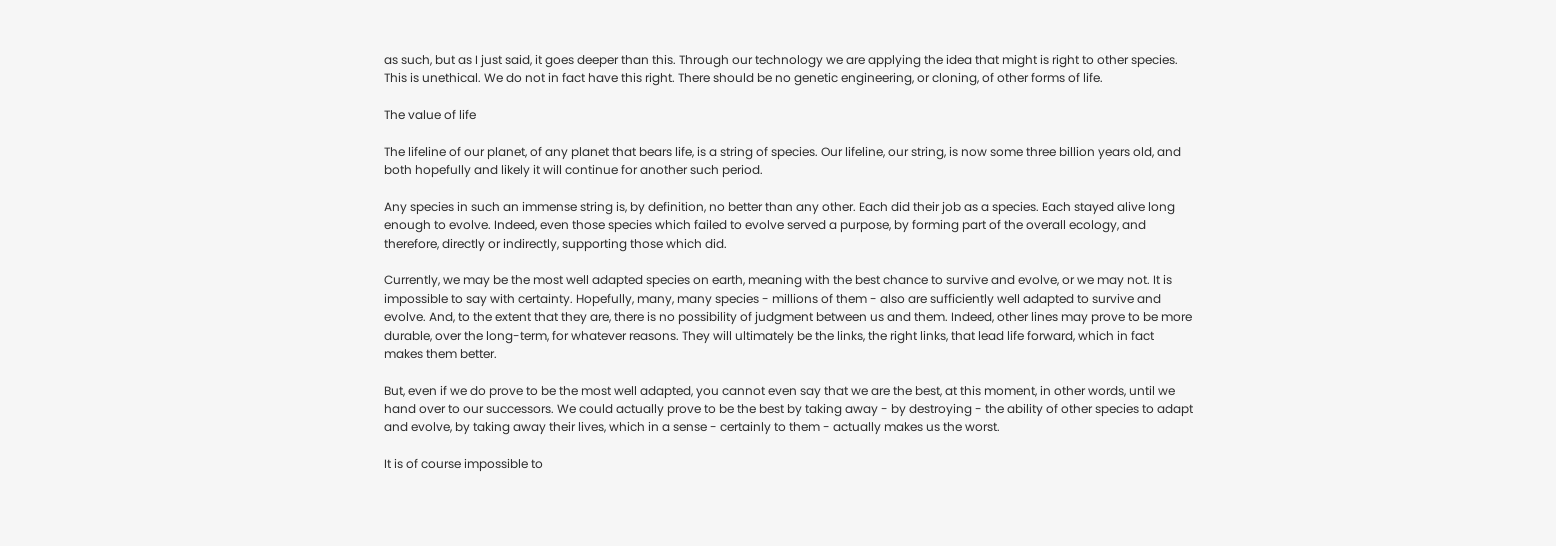as such, but as I just said, it goes deeper than this. Through our technology we are applying the idea that might is right to other species. This is unethical. We do not in fact have this right. There should be no genetic engineering, or cloning, of other forms of life.

The value of life

The lifeline of our planet, of any planet that bears life, is a string of species. Our lifeline, our string, is now some three billion years old, and both hopefully and likely it will continue for another such period.

Any species in such an immense string is, by definition, no better than any other. Each did their job as a species. Each stayed alive long enough to evolve. Indeed, even those species which failed to evolve served a purpose, by forming part of the overall ecology, and therefore, directly or indirectly, supporting those which did.

Currently, we may be the most well adapted species on earth, meaning with the best chance to survive and evolve, or we may not. It is impossible to say with certainty. Hopefully, many, many species - millions of them - also are sufficiently well adapted to survive and evolve. And, to the extent that they are, there is no possibility of judgment between us and them. Indeed, other lines may prove to be more durable, over the long-term, for whatever reasons. They will ultimately be the links, the right links, that lead life forward, which in fact makes them better.

But, even if we do prove to be the most well adapted, you cannot even say that we are the best, at this moment, in other words, until we hand over to our successors. We could actually prove to be the best by taking away - by destroying - the ability of other species to adapt and evolve, by taking away their lives, which in a sense - certainly to them - actually makes us the worst.

It is of course impossible to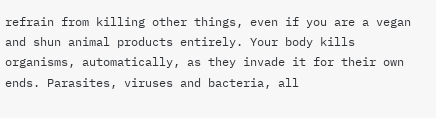refrain from killing other things, even if you are a vegan and shun animal products entirely. Your body kills organisms, automatically, as they invade it for their own ends. Parasites, viruses and bacteria, all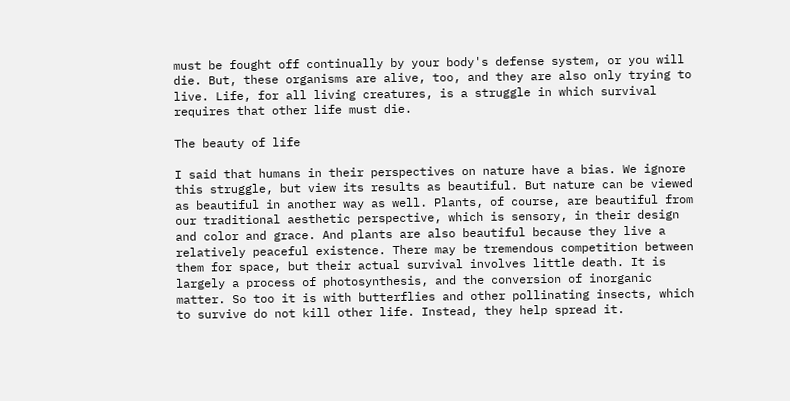must be fought off continually by your body's defense system, or you will die. But, these organisms are alive, too, and they are also only trying to live. Life, for all living creatures, is a struggle in which survival requires that other life must die.

The beauty of life

I said that humans in their perspectives on nature have a bias. We ignore this struggle, but view its results as beautiful. But nature can be viewed as beautiful in another way as well. Plants, of course, are beautiful from our traditional aesthetic perspective, which is sensory, in their design and color and grace. And plants are also beautiful because they live a relatively peaceful existence. There may be tremendous competition between them for space, but their actual survival involves little death. It is largely a process of photosynthesis, and the conversion of inorganic matter. So too it is with butterflies and other pollinating insects, which to survive do not kill other life. Instead, they help spread it.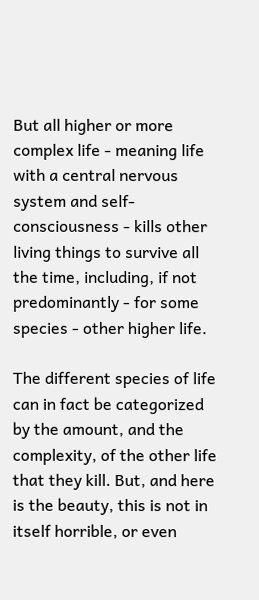But all higher or more complex life - meaning life with a central nervous system and self-consciousness - kills other living things to survive all the time, including, if not predominantly - for some species - other higher life.

The different species of life can in fact be categorized by the amount, and the complexity, of the other life that they kill. But, and here is the beauty, this is not in itself horrible, or even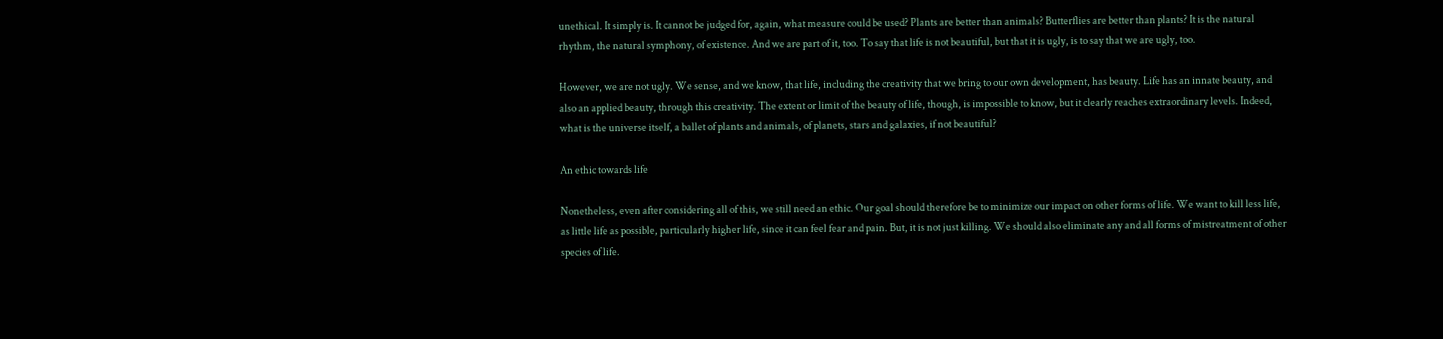unethical. It simply is. It cannot be judged for, again, what measure could be used? Plants are better than animals? Butterflies are better than plants? It is the natural rhythm, the natural symphony, of existence. And we are part of it, too. To say that life is not beautiful, but that it is ugly, is to say that we are ugly, too.

However, we are not ugly. We sense, and we know, that life, including the creativity that we bring to our own development, has beauty. Life has an innate beauty, and also an applied beauty, through this creativity. The extent or limit of the beauty of life, though, is impossible to know, but it clearly reaches extraordinary levels. Indeed, what is the universe itself, a ballet of plants and animals, of planets, stars and galaxies, if not beautiful?

An ethic towards life

Nonetheless, even after considering all of this, we still need an ethic. Our goal should therefore be to minimize our impact on other forms of life. We want to kill less life, as little life as possible, particularly higher life, since it can feel fear and pain. But, it is not just killing. We should also eliminate any and all forms of mistreatment of other species of life.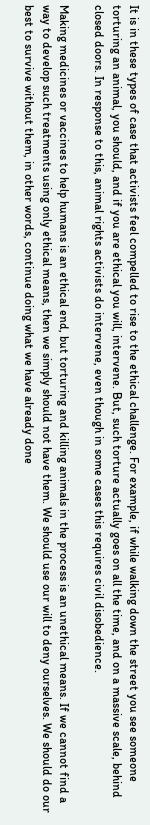It is in these types of case that activists feel compelled to rise to the ethical challenge. For example, if while walking down the street you see someone torturing an animal, you should, and if you are ethical you will, intervene. But, such torture actually goes on all the time, and on a massive scale, behind closed doors. In response to this, animal rights activists do intervene, even though in some cases this requires civil disobedience.

Making medicines or vaccines to help humans is an ethical end, but torturing and killing animals in the process is an unethical means. If we cannot find a way to develop such treatments using only ethical means, then we simply should not have them. We should use our will to deny ourselves. We should do our best to survive without them, in other words, continue doing what we have already done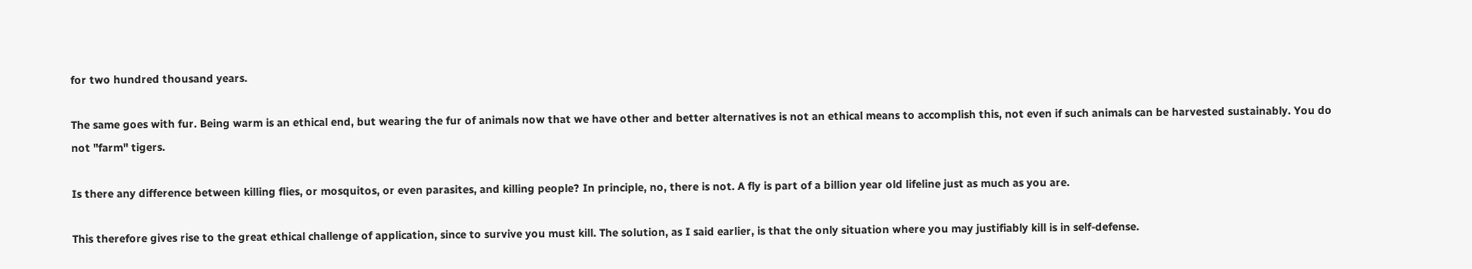for two hundred thousand years.

The same goes with fur. Being warm is an ethical end, but wearing the fur of animals now that we have other and better alternatives is not an ethical means to accomplish this, not even if such animals can be harvested sustainably. You do not "farm" tigers.

Is there any difference between killing flies, or mosquitos, or even parasites, and killing people? In principle, no, there is not. A fly is part of a billion year old lifeline just as much as you are.

This therefore gives rise to the great ethical challenge of application, since to survive you must kill. The solution, as I said earlier, is that the only situation where you may justifiably kill is in self-defense.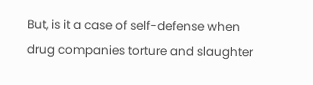But, is it a case of self-defense when drug companies torture and slaughter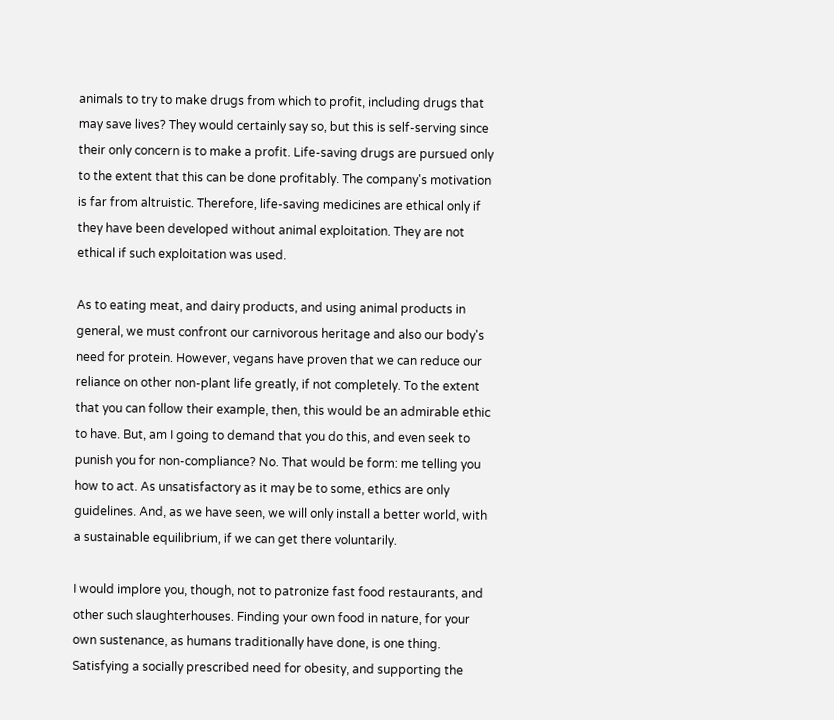animals to try to make drugs from which to profit, including drugs that may save lives? They would certainly say so, but this is self-serving since their only concern is to make a profit. Life-saving drugs are pursued only to the extent that this can be done profitably. The company's motivation is far from altruistic. Therefore, life-saving medicines are ethical only if they have been developed without animal exploitation. They are not ethical if such exploitation was used.

As to eating meat, and dairy products, and using animal products in general, we must confront our carnivorous heritage and also our body's need for protein. However, vegans have proven that we can reduce our reliance on other non-plant life greatly, if not completely. To the extent that you can follow their example, then, this would be an admirable ethic to have. But, am I going to demand that you do this, and even seek to punish you for non-compliance? No. That would be form: me telling you how to act. As unsatisfactory as it may be to some, ethics are only guidelines. And, as we have seen, we will only install a better world, with a sustainable equilibrium, if we can get there voluntarily.

I would implore you, though, not to patronize fast food restaurants, and other such slaughterhouses. Finding your own food in nature, for your own sustenance, as humans traditionally have done, is one thing. Satisfying a socially prescribed need for obesity, and supporting the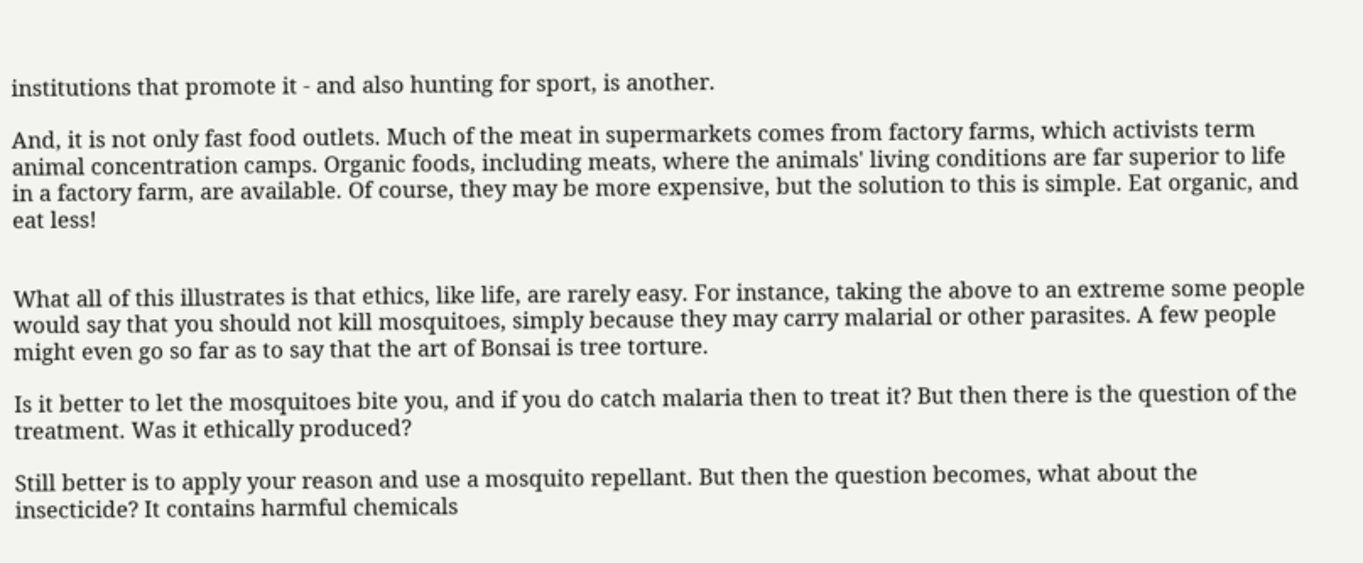institutions that promote it - and also hunting for sport, is another.

And, it is not only fast food outlets. Much of the meat in supermarkets comes from factory farms, which activists term animal concentration camps. Organic foods, including meats, where the animals' living conditions are far superior to life in a factory farm, are available. Of course, they may be more expensive, but the solution to this is simple. Eat organic, and eat less!


What all of this illustrates is that ethics, like life, are rarely easy. For instance, taking the above to an extreme some people would say that you should not kill mosquitoes, simply because they may carry malarial or other parasites. A few people might even go so far as to say that the art of Bonsai is tree torture.

Is it better to let the mosquitoes bite you, and if you do catch malaria then to treat it? But then there is the question of the treatment. Was it ethically produced?

Still better is to apply your reason and use a mosquito repellant. But then the question becomes, what about the insecticide? It contains harmful chemicals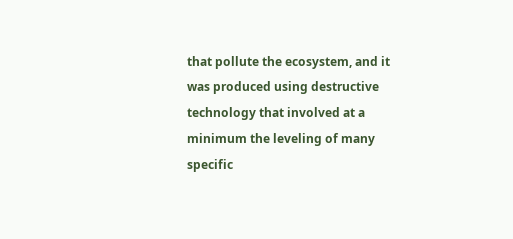that pollute the ecosystem, and it was produced using destructive technology that involved at a minimum the leveling of many specific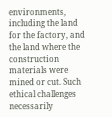environments, including the land for the factory, and the land where the construction materials were mined or cut. Such ethical challenges necessarily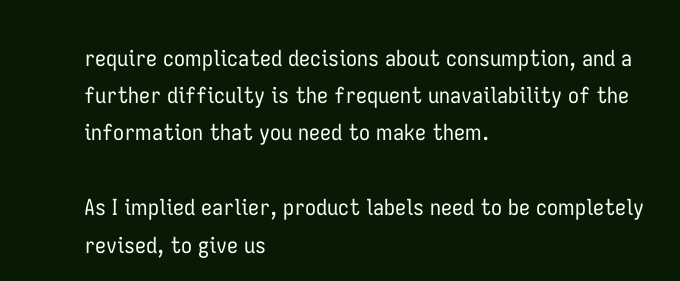require complicated decisions about consumption, and a further difficulty is the frequent unavailability of the information that you need to make them.

As I implied earlier, product labels need to be completely revised, to give us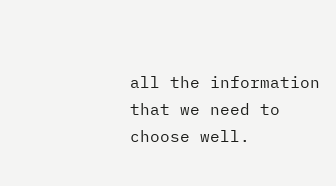all the information that we need to choose well.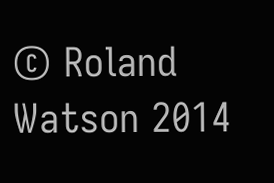© Roland Watson 2014